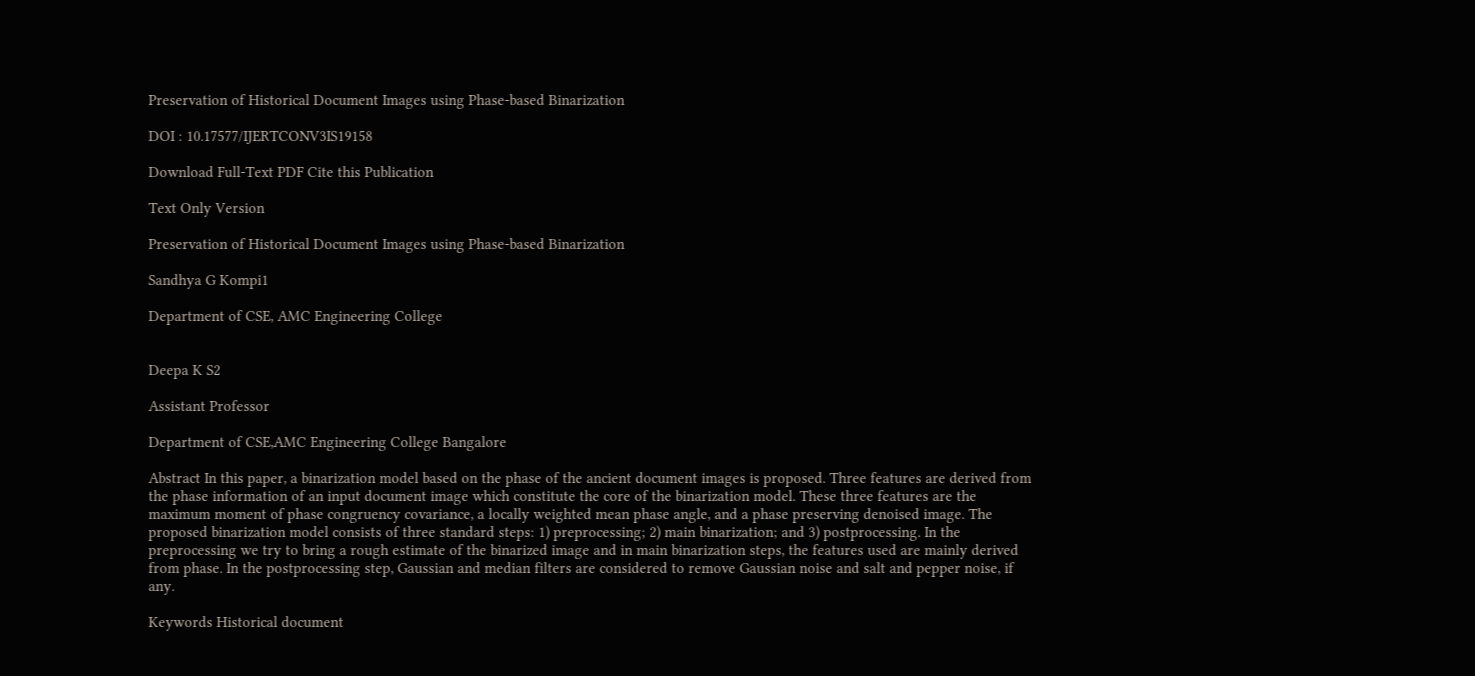Preservation of Historical Document Images using Phase-based Binarization

DOI : 10.17577/IJERTCONV3IS19158

Download Full-Text PDF Cite this Publication

Text Only Version

Preservation of Historical Document Images using Phase-based Binarization

Sandhya G Kompi1

Department of CSE, AMC Engineering College


Deepa K S2

Assistant Professor

Department of CSE,AMC Engineering College Bangalore

Abstract In this paper, a binarization model based on the phase of the ancient document images is proposed. Three features are derived from the phase information of an input document image which constitute the core of the binarization model. These three features are the maximum moment of phase congruency covariance, a locally weighted mean phase angle, and a phase preserving denoised image. The proposed binarization model consists of three standard steps: 1) preprocessing; 2) main binarization; and 3) postprocessing. In the preprocessing we try to bring a rough estimate of the binarized image and in main binarization steps, the features used are mainly derived from phase. In the postprocessing step, Gaussian and median filters are considered to remove Gaussian noise and salt and pepper noise, if any.

Keywords Historical document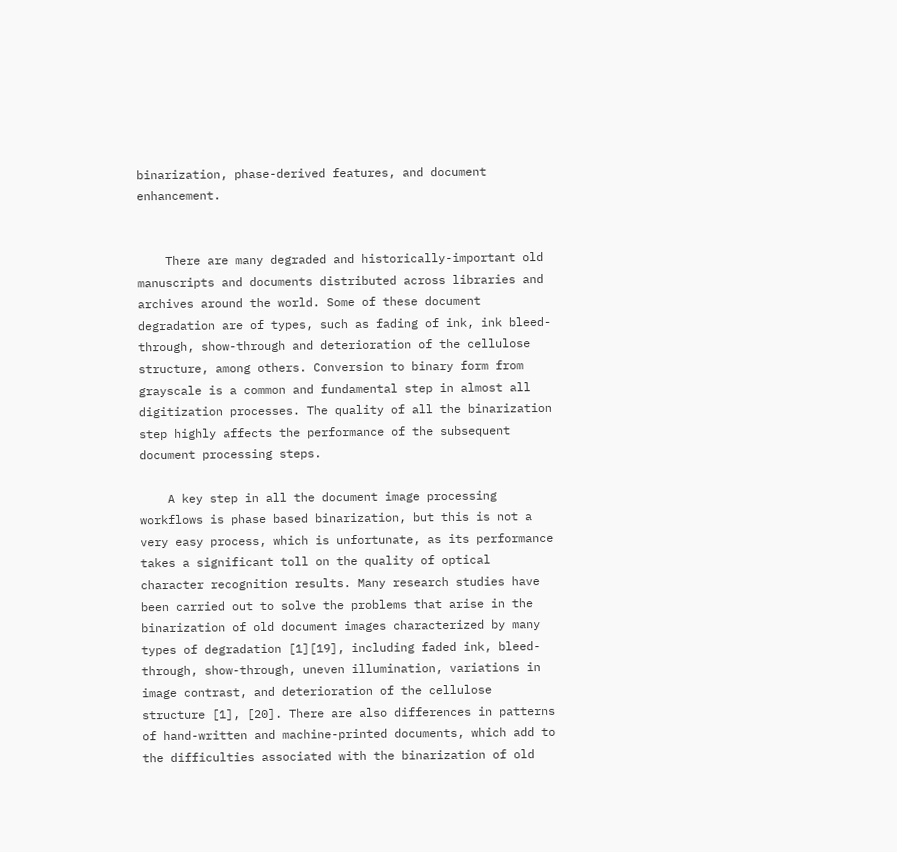binarization, phase-derived features, and document enhancement.


    There are many degraded and historically-important old manuscripts and documents distributed across libraries and archives around the world. Some of these document degradation are of types, such as fading of ink, ink bleed- through, show-through and deterioration of the cellulose structure, among others. Conversion to binary form from grayscale is a common and fundamental step in almost all digitization processes. The quality of all the binarization step highly affects the performance of the subsequent document processing steps.

    A key step in all the document image processing workflows is phase based binarization, but this is not a very easy process, which is unfortunate, as its performance takes a significant toll on the quality of optical character recognition results. Many research studies have been carried out to solve the problems that arise in the binarization of old document images characterized by many types of degradation [1][19], including faded ink, bleed-through, show-through, uneven illumination, variations in image contrast, and deterioration of the cellulose structure [1], [20]. There are also differences in patterns of hand-written and machine-printed documents, which add to the difficulties associated with the binarization of old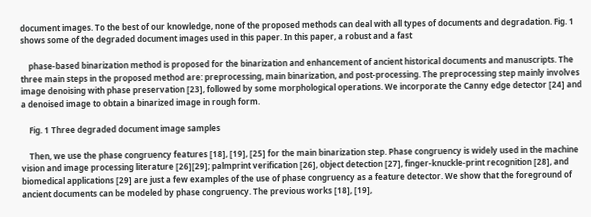document images. To the best of our knowledge, none of the proposed methods can deal with all types of documents and degradation. Fig. 1 shows some of the degraded document images used in this paper. In this paper, a robust and a fast

    phase-based binarization method is proposed for the binarization and enhancement of ancient historical documents and manuscripts. The three main steps in the proposed method are: preprocessing, main binarization, and post-processing. The preprocessing step mainly involves image denoising with phase preservation [23], followed by some morphological operations. We incorporate the Canny edge detector [24] and a denoised image to obtain a binarized image in rough form.

    Fig. 1 Three degraded document image samples

    Then, we use the phase congruency features [18], [19], [25] for the main binarization step. Phase congruency is widely used in the machine vision and image processing literature [26][29]; palmprint verification [26], object detection [27], finger-knuckle-print recognition [28], and biomedical applications [29] are just a few examples of the use of phase congruency as a feature detector. We show that the foreground of ancient documents can be modeled by phase congruency. The previous works [18], [19],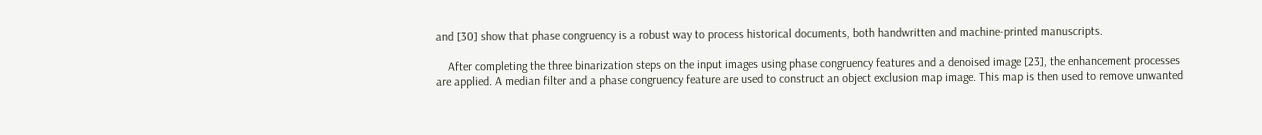and [30] show that phase congruency is a robust way to process historical documents, both handwritten and machine-printed manuscripts.

    After completing the three binarization steps on the input images using phase congruency features and a denoised image [23], the enhancement processes are applied. A median filter and a phase congruency feature are used to construct an object exclusion map image. This map is then used to remove unwanted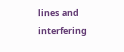lines and interfering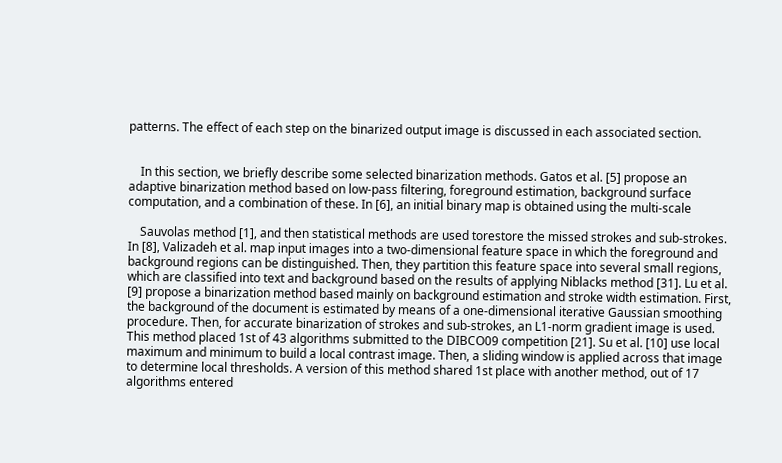patterns. The effect of each step on the binarized output image is discussed in each associated section.


    In this section, we briefly describe some selected binarization methods. Gatos et al. [5] propose an adaptive binarization method based on low-pass filtering, foreground estimation, background surface computation, and a combination of these. In [6], an initial binary map is obtained using the multi-scale

    Sauvolas method [1], and then statistical methods are used torestore the missed strokes and sub-strokes. In [8], Valizadeh et al. map input images into a two-dimensional feature space in which the foreground and background regions can be distinguished. Then, they partition this feature space into several small regions, which are classified into text and background based on the results of applying Niblacks method [31]. Lu et al. [9] propose a binarization method based mainly on background estimation and stroke width estimation. First, the background of the document is estimated by means of a one-dimensional iterative Gaussian smoothing procedure. Then, for accurate binarization of strokes and sub-strokes, an L1-norm gradient image is used. This method placed 1st of 43 algorithms submitted to the DIBCO09 competition [21]. Su et al. [10] use local maximum and minimum to build a local contrast image. Then, a sliding window is applied across that image to determine local thresholds. A version of this method shared 1st place with another method, out of 17 algorithms entered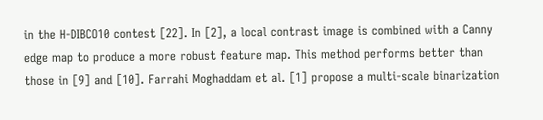in the H-DIBCO10 contest [22]. In [2], a local contrast image is combined with a Canny edge map to produce a more robust feature map. This method performs better than those in [9] and [10]. Farrahi Moghaddam et al. [1] propose a multi-scale binarization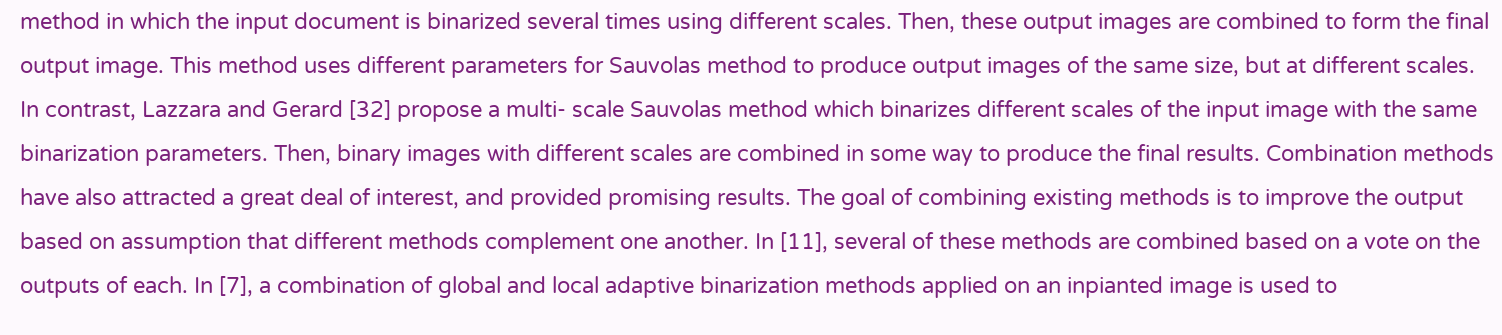method in which the input document is binarized several times using different scales. Then, these output images are combined to form the final output image. This method uses different parameters for Sauvolas method to produce output images of the same size, but at different scales. In contrast, Lazzara and Gerard [32] propose a multi- scale Sauvolas method which binarizes different scales of the input image with the same binarization parameters. Then, binary images with different scales are combined in some way to produce the final results. Combination methods have also attracted a great deal of interest, and provided promising results. The goal of combining existing methods is to improve the output based on assumption that different methods complement one another. In [11], several of these methods are combined based on a vote on the outputs of each. In [7], a combination of global and local adaptive binarization methods applied on an inpianted image is used to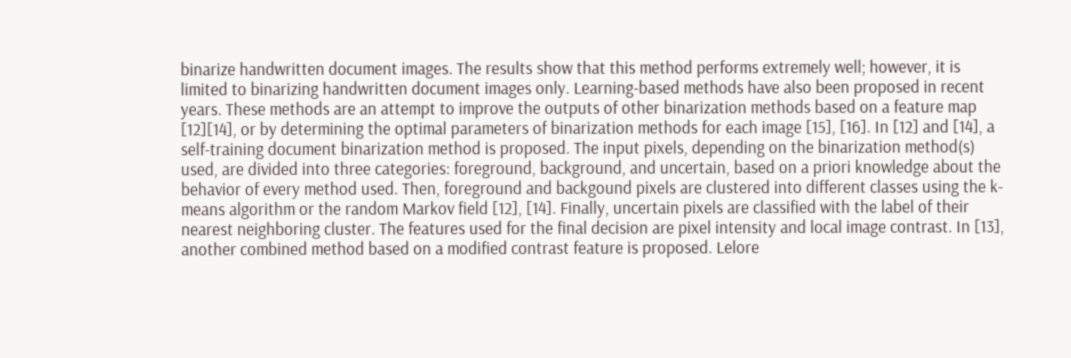binarize handwritten document images. The results show that this method performs extremely well; however, it is limited to binarizing handwritten document images only. Learning-based methods have also been proposed in recent years. These methods are an attempt to improve the outputs of other binarization methods based on a feature map [12][14], or by determining the optimal parameters of binarization methods for each image [15], [16]. In [12] and [14], a self-training document binarization method is proposed. The input pixels, depending on the binarization method(s) used, are divided into three categories: foreground, background, and uncertain, based on a priori knowledge about the behavior of every method used. Then, foreground and backgound pixels are clustered into different classes using the k-means algorithm or the random Markov field [12], [14]. Finally, uncertain pixels are classified with the label of their nearest neighboring cluster. The features used for the final decision are pixel intensity and local image contrast. In [13], another combined method based on a modified contrast feature is proposed. Lelore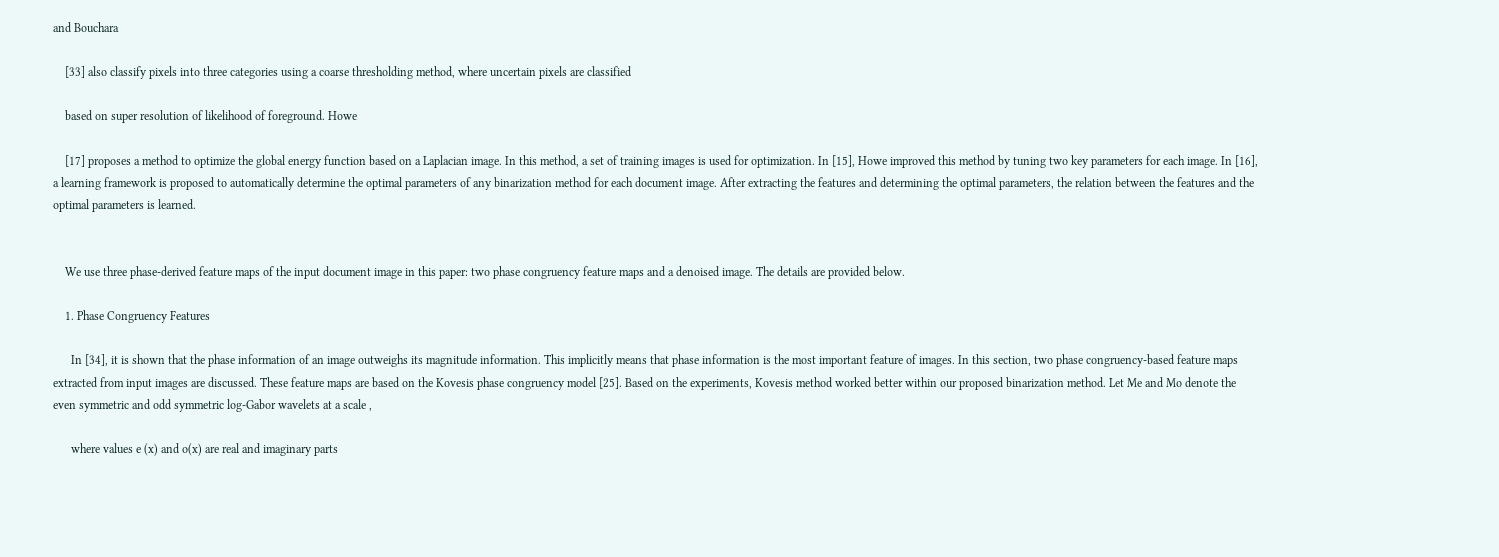and Bouchara

    [33] also classify pixels into three categories using a coarse thresholding method, where uncertain pixels are classified

    based on super resolution of likelihood of foreground. Howe

    [17] proposes a method to optimize the global energy function based on a Laplacian image. In this method, a set of training images is used for optimization. In [15], Howe improved this method by tuning two key parameters for each image. In [16], a learning framework is proposed to automatically determine the optimal parameters of any binarization method for each document image. After extracting the features and determining the optimal parameters, the relation between the features and the optimal parameters is learned.


    We use three phase-derived feature maps of the input document image in this paper: two phase congruency feature maps and a denoised image. The details are provided below.

    1. Phase Congruency Features

      In [34], it is shown that the phase information of an image outweighs its magnitude information. This implicitly means that phase information is the most important feature of images. In this section, two phase congruency-based feature maps extracted from input images are discussed. These feature maps are based on the Kovesis phase congruency model [25]. Based on the experiments, Kovesis method worked better within our proposed binarization method. Let Me and Mo denote the even symmetric and odd symmetric log-Gabor wavelets at a scale ,

      where values e (x) and o(x) are real and imaginary parts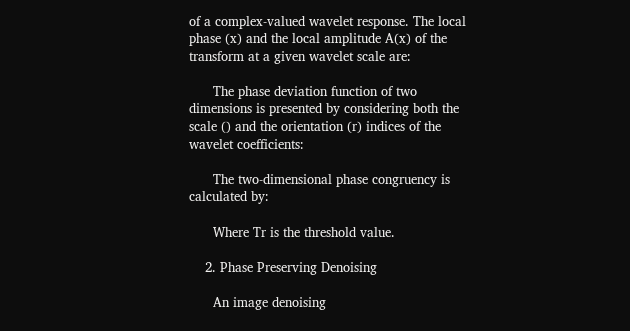of a complex-valued wavelet response. The local phase (x) and the local amplitude A(x) of the transform at a given wavelet scale are:

      The phase deviation function of two dimensions is presented by considering both the scale () and the orientation (r) indices of the wavelet coefficients:

      The two-dimensional phase congruency is calculated by:

      Where Tr is the threshold value.

    2. Phase Preserving Denoising

      An image denoising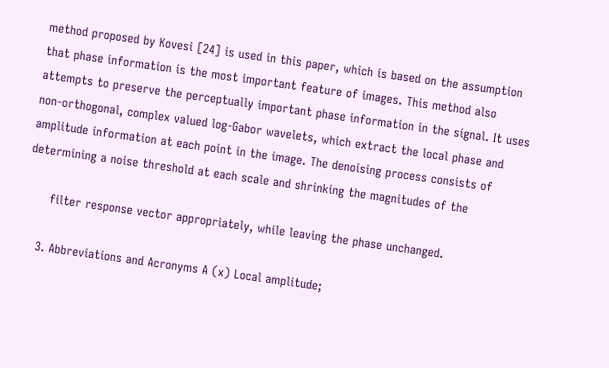method proposed by Kovesi [24] is used in this paper, which is based on the assumption that phase information is the most important feature of images. This method also attempts to preserve the perceptually important phase information in the signal. It uses non-orthogonal, complex valued log-Gabor wavelets, which extract the local phase and amplitude information at each point in the image. The denoising process consists of determining a noise threshold at each scale and shrinking the magnitudes of the

      filter response vector appropriately, while leaving the phase unchanged.

    3. Abbreviations and Acronyms A (x) Local amplitude;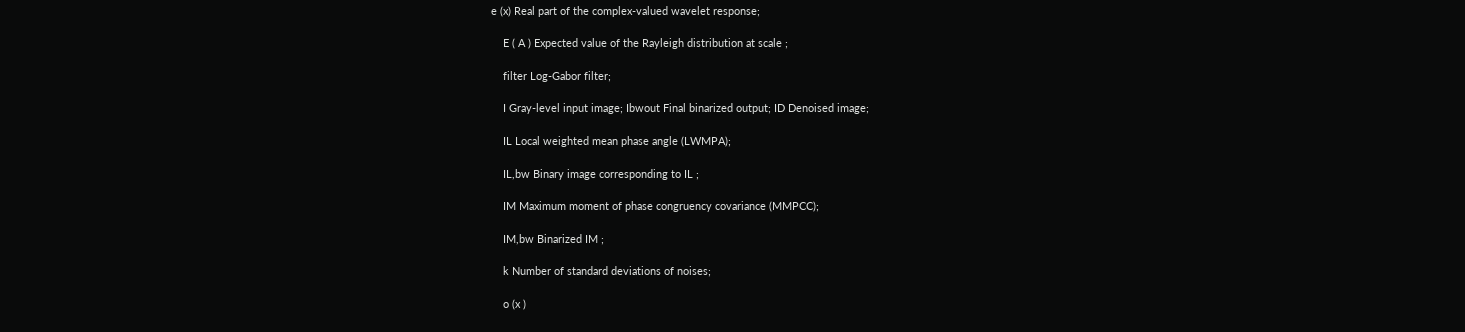e (x) Real part of the complex-valued wavelet response;

    E ( A ) Expected value of the Rayleigh distribution at scale ;

    filter Log-Gabor filter;

    I Gray-level input image; Ibwout Final binarized output; ID Denoised image;

    IL Local weighted mean phase angle (LWMPA);

    IL,bw Binary image corresponding to IL ;

    IM Maximum moment of phase congruency covariance (MMPCC);

    IM,bw Binarized IM ;

    k Number of standard deviations of noises;

    o (x )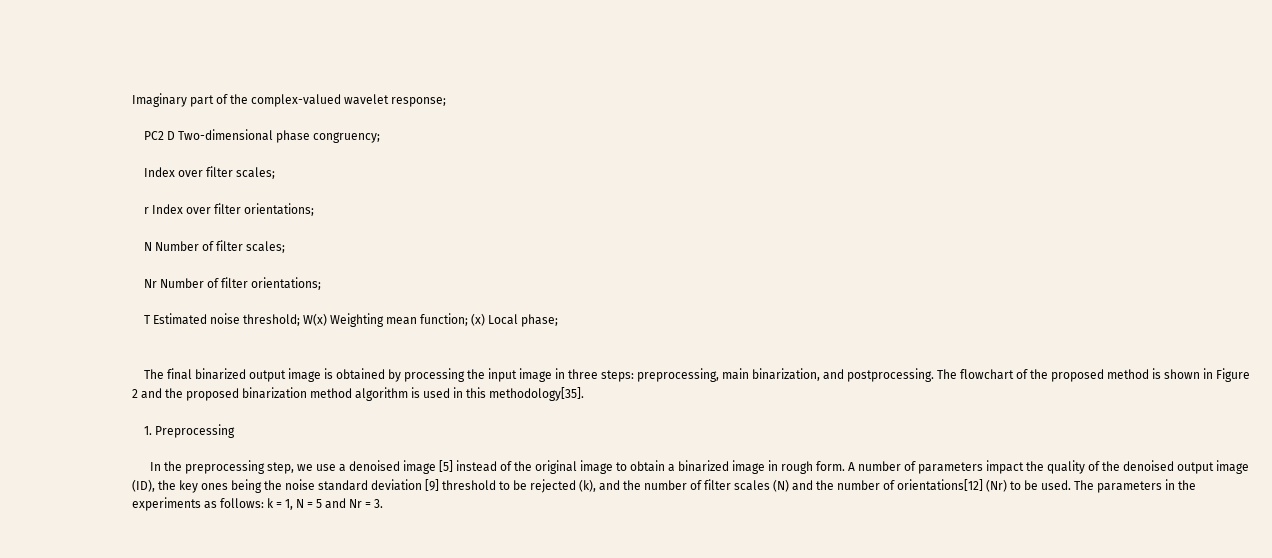Imaginary part of the complex-valued wavelet response;

    PC2 D Two-dimensional phase congruency;

    Index over filter scales;

    r Index over filter orientations;

    N Number of filter scales;

    Nr Number of filter orientations;

    T Estimated noise threshold; W(x) Weighting mean function; (x) Local phase;


    The final binarized output image is obtained by processing the input image in three steps: preprocessing, main binarization, and postprocessing. The flowchart of the proposed method is shown in Figure 2 and the proposed binarization method algorithm is used in this methodology[35].

    1. Preprocessing

      In the preprocessing step, we use a denoised image [5] instead of the original image to obtain a binarized image in rough form. A number of parameters impact the quality of the denoised output image (ID), the key ones being the noise standard deviation [9] threshold to be rejected (k), and the number of filter scales (N) and the number of orientations[12] (Nr) to be used. The parameters in the experiments as follows: k = 1, N = 5 and Nr = 3.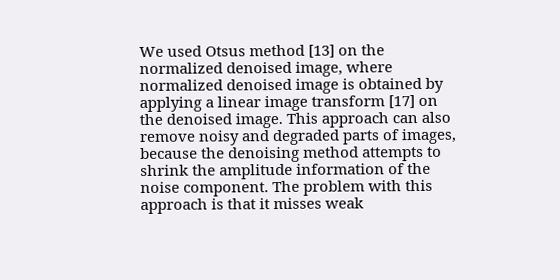We used Otsus method [13] on the normalized denoised image, where normalized denoised image is obtained by applying a linear image transform [17] on the denoised image. This approach can also remove noisy and degraded parts of images, because the denoising method attempts to shrink the amplitude information of the noise component. The problem with this approach is that it misses weak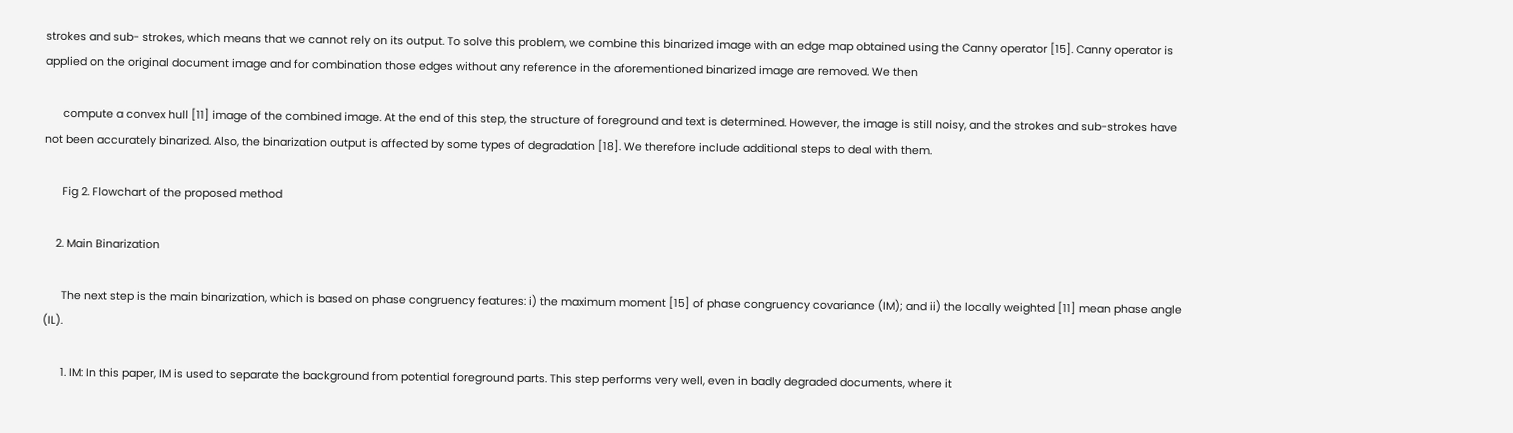strokes and sub- strokes, which means that we cannot rely on its output. To solve this problem, we combine this binarized image with an edge map obtained using the Canny operator [15]. Canny operator is applied on the original document image and for combination those edges without any reference in the aforementioned binarized image are removed. We then

      compute a convex hull [11] image of the combined image. At the end of this step, the structure of foreground and text is determined. However, the image is still noisy, and the strokes and sub-strokes have not been accurately binarized. Also, the binarization output is affected by some types of degradation [18]. We therefore include additional steps to deal with them.

      Fig 2. Flowchart of the proposed method

    2. Main Binarization

      The next step is the main binarization, which is based on phase congruency features: i) the maximum moment [15] of phase congruency covariance (IM); and ii) the locally weighted [11] mean phase angle (IL).

      1. IM: In this paper, IM is used to separate the background from potential foreground parts. This step performs very well, even in badly degraded documents, where it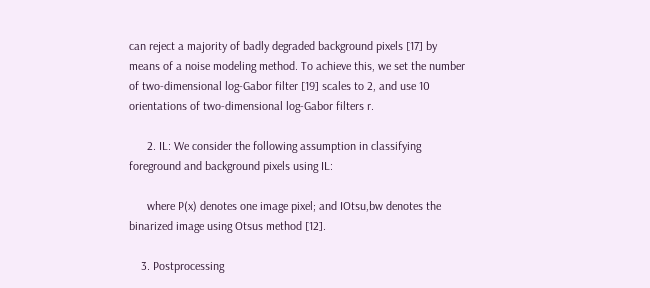can reject a majority of badly degraded background pixels [17] by means of a noise modeling method. To achieve this, we set the number of two-dimensional log-Gabor filter [19] scales to 2, and use 10 orientations of two-dimensional log-Gabor filters r.

      2. IL: We consider the following assumption in classifying foreground and background pixels using IL:

      where P(x) denotes one image pixel; and IOtsu,bw denotes the binarized image using Otsus method [12].

    3. Postprocessing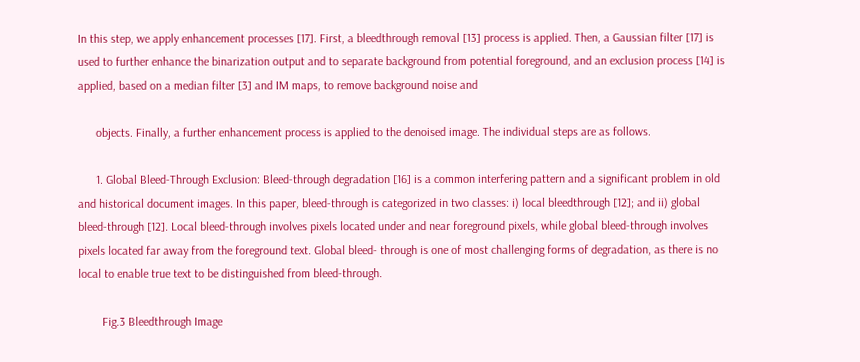In this step, we apply enhancement processes [17]. First, a bleedthrough removal [13] process is applied. Then, a Gaussian filter [17] is used to further enhance the binarization output and to separate background from potential foreground, and an exclusion process [14] is applied, based on a median filter [3] and IM maps, to remove background noise and

      objects. Finally, a further enhancement process is applied to the denoised image. The individual steps are as follows.

      1. Global Bleed-Through Exclusion: Bleed-through degradation [16] is a common interfering pattern and a significant problem in old and historical document images. In this paper, bleed-through is categorized in two classes: i) local bleedthrough [12]; and ii) global bleed-through [12]. Local bleed-through involves pixels located under and near foreground pixels, while global bleed-through involves pixels located far away from the foreground text. Global bleed- through is one of most challenging forms of degradation, as there is no local to enable true text to be distinguished from bleed-through.

        Fig.3 Bleedthrough Image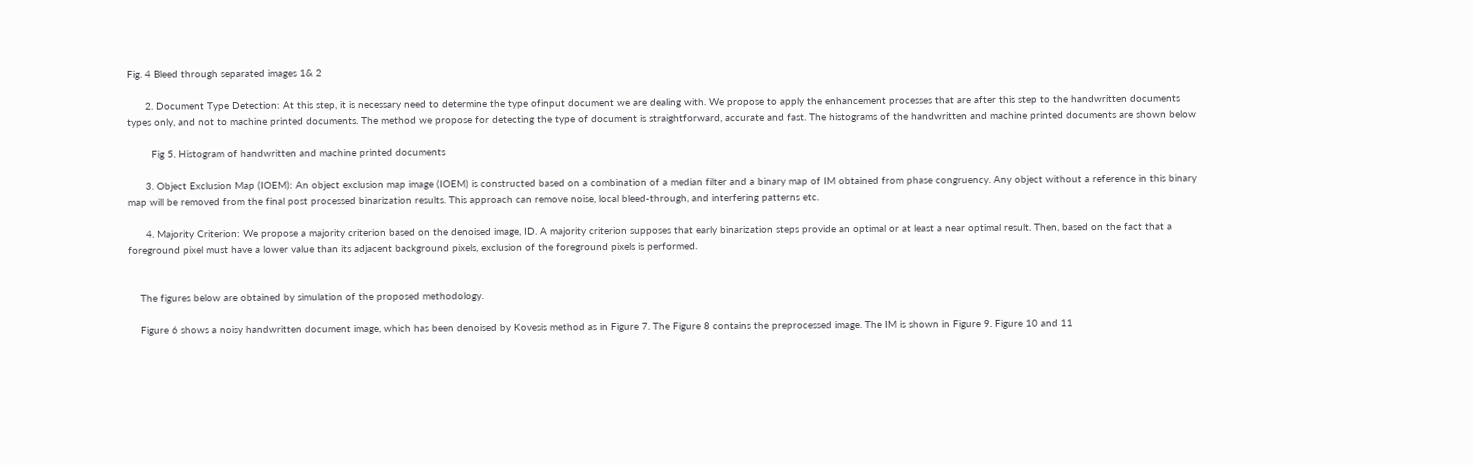Fig. 4 Bleed through separated images 1& 2

      2. Document Type Detection: At this step, it is necessary need to determine the type ofinput document we are dealing with. We propose to apply the enhancement processes that are after this step to the handwritten documents types only, and not to machine printed documents. The method we propose for detecting the type of document is straightforward, accurate and fast. The histograms of the handwritten and machine printed documents are shown below

        Fig 5. Histogram of handwritten and machine printed documents

      3. Object Exclusion Map (IOEM): An object exclusion map image (IOEM) is constructed based on a combination of a median filter and a binary map of IM obtained from phase congruency. Any object without a reference in this binary map will be removed from the final post processed binarization results. This approach can remove noise, local bleed-through, and interfering patterns etc.

      4. Majority Criterion: We propose a majority criterion based on the denoised image, ID. A majority criterion supposes that early binarization steps provide an optimal or at least a near optimal result. Then, based on the fact that a foreground pixel must have a lower value than its adjacent background pixels, exclusion of the foreground pixels is performed.


    The figures below are obtained by simulation of the proposed methodology.

    Figure 6 shows a noisy handwritten document image, which has been denoised by Kovesis method as in Figure 7. The Figure 8 contains the preprocessed image. The IM is shown in Figure 9. Figure 10 and 11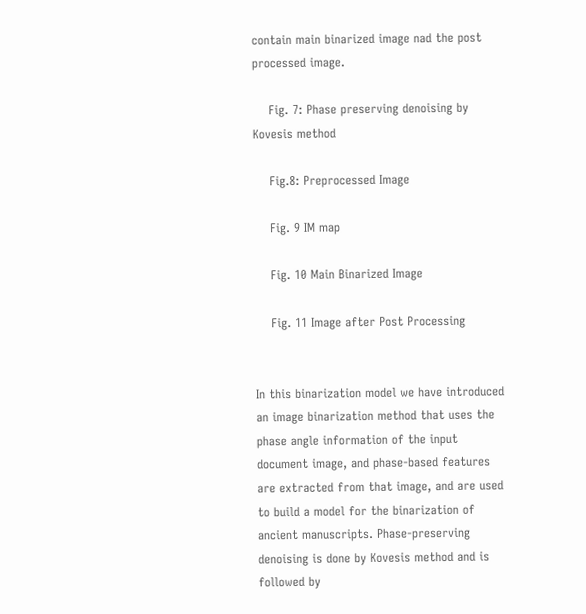contain main binarized image nad the post processed image.

    Fig. 7: Phase preserving denoising by Kovesis method

    Fig.8: Preprocessed Image

    Fig. 9 IM map

    Fig. 10 Main Binarized Image

    Fig. 11 Image after Post Processing


In this binarization model we have introduced an image binarization method that uses the phase angle information of the input document image, and phase-based features are extracted from that image, and are used to build a model for the binarization of ancient manuscripts. Phase-preserving denoising is done by Kovesis method and is followed by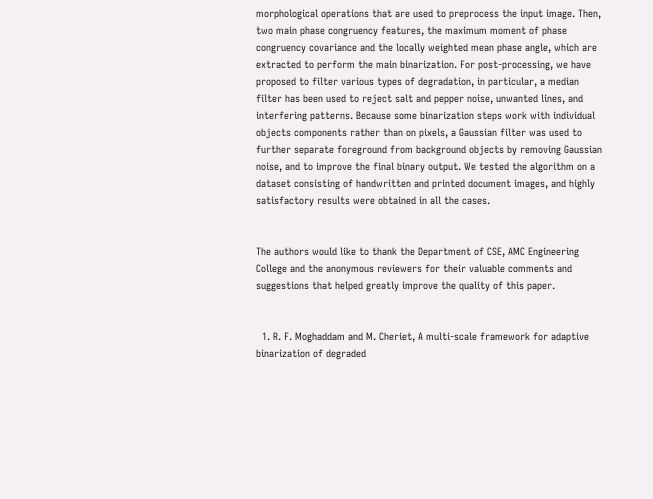morphological operations that are used to preprocess the input image. Then, two main phase congruency features, the maximum moment of phase congruency covariance and the locally weighted mean phase angle, which are extracted to perform the main binarization. For post-processing, we have proposed to filter various types of degradation, in particular, a median filter has been used to reject salt and pepper noise, unwanted lines, and interfering patterns. Because some binarization steps work with individual objects components rather than on pixels, a Gaussian filter was used to further separate foreground from background objects by removing Gaussian noise, and to improve the final binary output. We tested the algorithm on a dataset consisting of handwritten and printed document images, and highly satisfactory results were obtained in all the cases.


The authors would like to thank the Department of CSE, AMC Engineering College and the anonymous reviewers for their valuable comments and suggestions that helped greatly improve the quality of this paper.


  1. R. F. Moghaddam and M. Cheriet, A multi-scale framework for adaptive binarization of degraded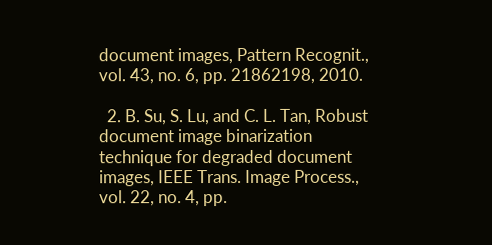document images, Pattern Recognit., vol. 43, no. 6, pp. 21862198, 2010.

  2. B. Su, S. Lu, and C. L. Tan, Robust document image binarization technique for degraded document images, IEEE Trans. Image Process., vol. 22, no. 4, pp.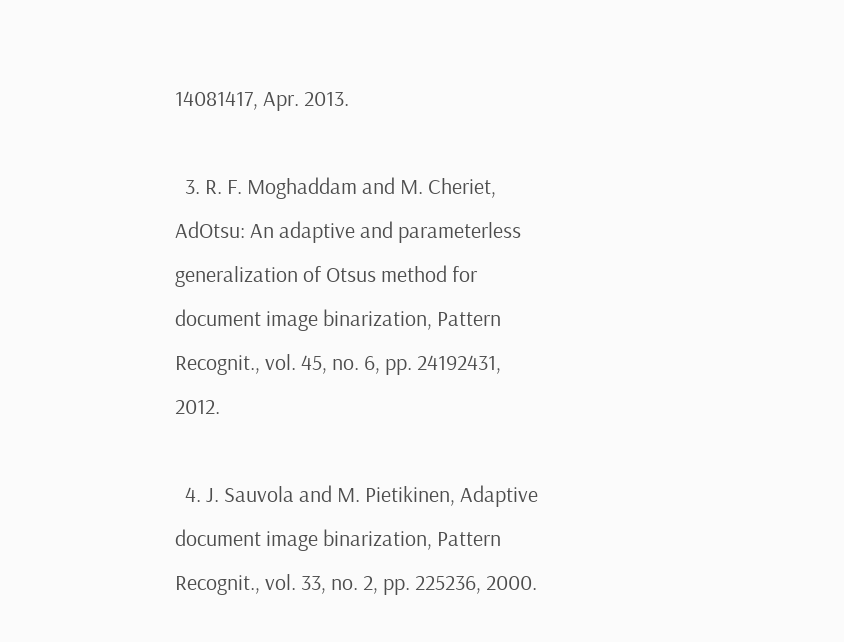14081417, Apr. 2013.

  3. R. F. Moghaddam and M. Cheriet, AdOtsu: An adaptive and parameterless generalization of Otsus method for document image binarization, Pattern Recognit., vol. 45, no. 6, pp. 24192431, 2012.

  4. J. Sauvola and M. Pietikinen, Adaptive document image binarization, Pattern Recognit., vol. 33, no. 2, pp. 225236, 2000.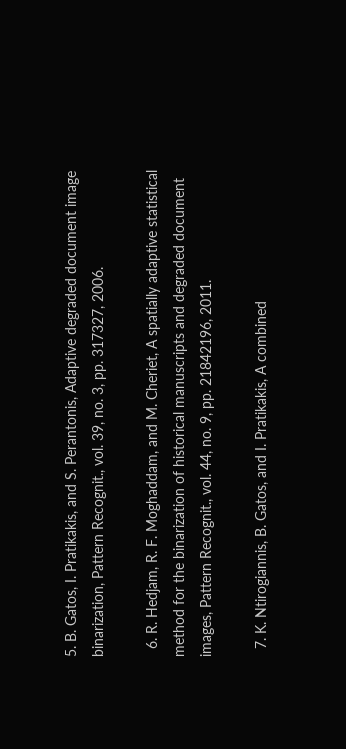5. B. Gatos, I. Pratikakis, and S. Perantonis, Adaptive degraded document image binarization, Pattern Recognit., vol. 39, no. 3, pp. 317327, 2006.

  6. R. Hedjam, R. F. Moghaddam, and M. Cheriet, A spatially adaptive statistical method for the binarization of historical manuscripts and degraded document images, Pattern Recognit., vol. 44, no. 9, pp. 21842196, 2011.

  7. K. Ntirogiannis, B. Gatos, and I. Pratikakis, A combined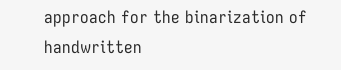approach for the binarization of handwritten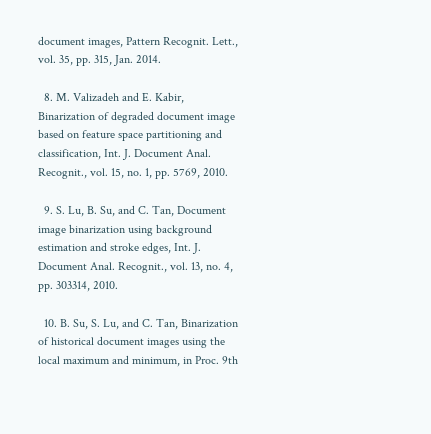document images, Pattern Recognit. Lett., vol. 35, pp. 315, Jan. 2014.

  8. M. Valizadeh and E. Kabir, Binarization of degraded document image based on feature space partitioning and classification, Int. J. Document Anal. Recognit., vol. 15, no. 1, pp. 5769, 2010.

  9. S. Lu, B. Su, and C. Tan, Document image binarization using background estimation and stroke edges, Int. J. Document Anal. Recognit., vol. 13, no. 4, pp. 303314, 2010.

  10. B. Su, S. Lu, and C. Tan, Binarization of historical document images using the local maximum and minimum, in Proc. 9th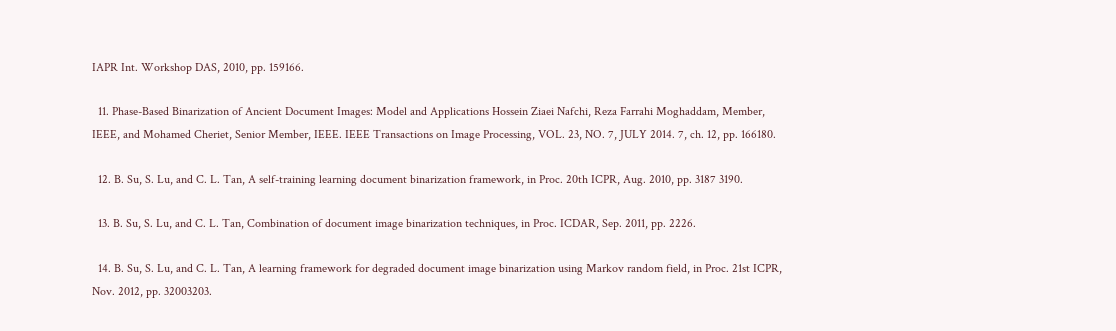IAPR Int. Workshop DAS, 2010, pp. 159166.

  11. Phase-Based Binarization of Ancient Document Images: Model and Applications Hossein Ziaei Nafchi, Reza Farrahi Moghaddam, Member, IEEE, and Mohamed Cheriet, Senior Member, IEEE. IEEE Transactions on Image Processing, VOL. 23, NO. 7, JULY 2014. 7, ch. 12, pp. 166180.

  12. B. Su, S. Lu, and C. L. Tan, A self-training learning document binarization framework, in Proc. 20th ICPR, Aug. 2010, pp. 3187 3190.

  13. B. Su, S. Lu, and C. L. Tan, Combination of document image binarization techniques, in Proc. ICDAR, Sep. 2011, pp. 2226.

  14. B. Su, S. Lu, and C. L. Tan, A learning framework for degraded document image binarization using Markov random field, in Proc. 21st ICPR, Nov. 2012, pp. 32003203.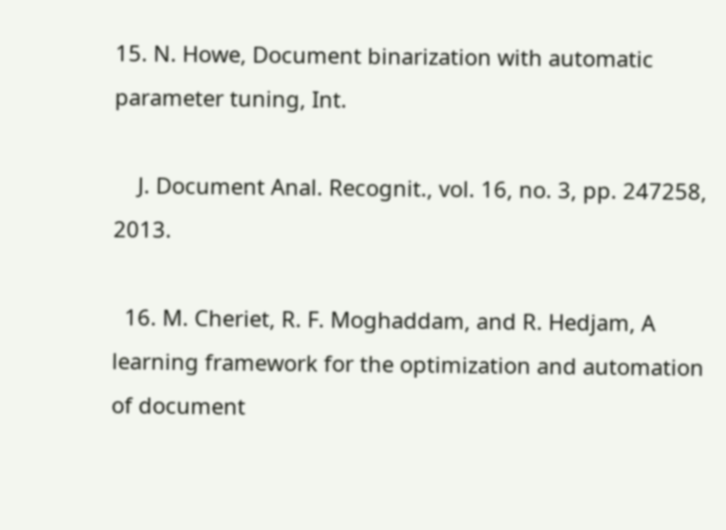15. N. Howe, Document binarization with automatic parameter tuning, Int.

    J. Document Anal. Recognit., vol. 16, no. 3, pp. 247258, 2013.

  16. M. Cheriet, R. F. Moghaddam, and R. Hedjam, A learning framework for the optimization and automation of document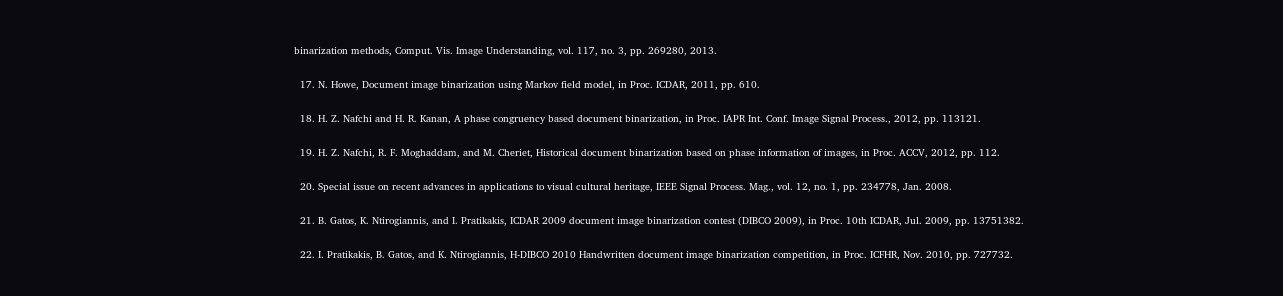binarization methods, Comput. Vis. Image Understanding, vol. 117, no. 3, pp. 269280, 2013.

  17. N. Howe, Document image binarization using Markov field model, in Proc. ICDAR, 2011, pp. 610.

  18. H. Z. Nafchi and H. R. Kanan, A phase congruency based document binarization, in Proc. IAPR Int. Conf. Image Signal Process., 2012, pp. 113121.

  19. H. Z. Nafchi, R. F. Moghaddam, and M. Cheriet, Historical document binarization based on phase information of images, in Proc. ACCV, 2012, pp. 112.

  20. Special issue on recent advances in applications to visual cultural heritage, IEEE Signal Process. Mag., vol. 12, no. 1, pp. 234778, Jan. 2008.

  21. B. Gatos, K. Ntirogiannis, and I. Pratikakis, ICDAR 2009 document image binarization contest (DIBCO 2009), in Proc. 10th ICDAR, Jul. 2009, pp. 13751382.

  22. I. Pratikakis, B. Gatos, and K. Ntirogiannis, H-DIBCO 2010 Handwritten document image binarization competition, in Proc. ICFHR, Nov. 2010, pp. 727732.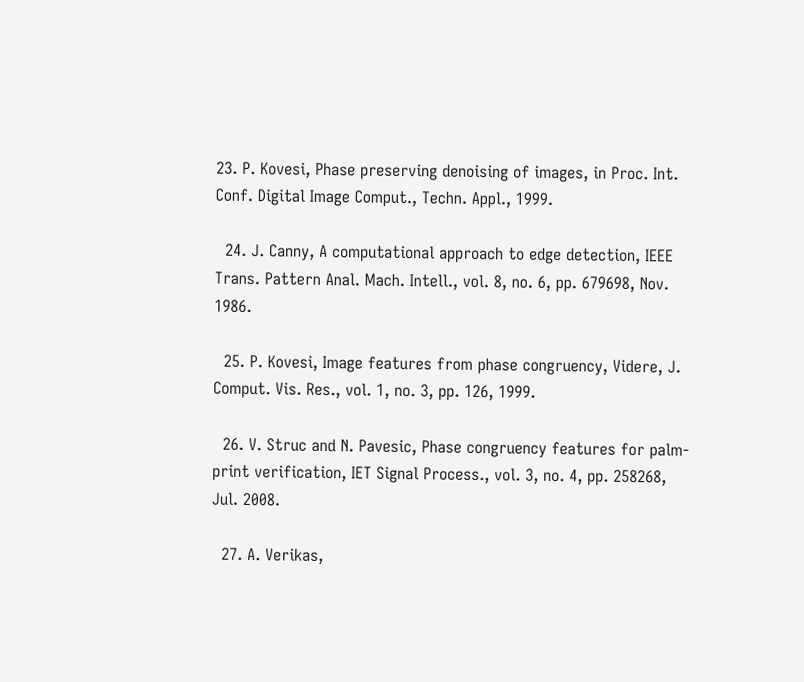23. P. Kovesi, Phase preserving denoising of images, in Proc. Int. Conf. Digital Image Comput., Techn. Appl., 1999.

  24. J. Canny, A computational approach to edge detection, IEEE Trans. Pattern Anal. Mach. Intell., vol. 8, no. 6, pp. 679698, Nov. 1986.

  25. P. Kovesi, Image features from phase congruency, Videre, J. Comput. Vis. Res., vol. 1, no. 3, pp. 126, 1999.

  26. V. Struc and N. Pavesic, Phase congruency features for palm-print verification, IET Signal Process., vol. 3, no. 4, pp. 258268, Jul. 2008.

  27. A. Verikas,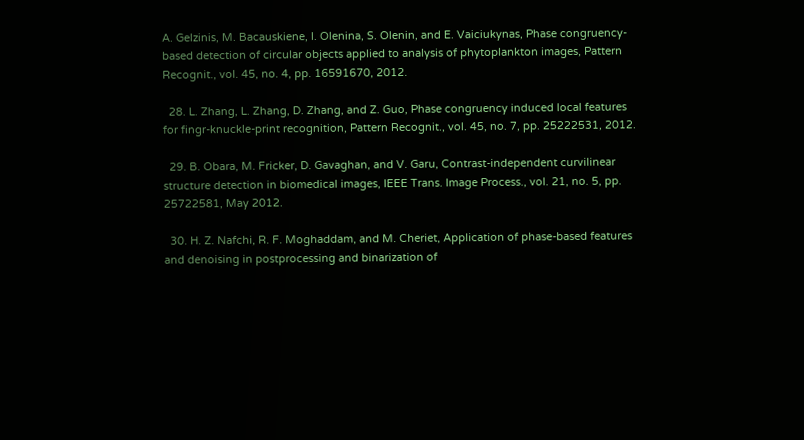A. Gelzinis, M. Bacauskiene, I. Olenina, S. Olenin, and E. Vaiciukynas, Phase congruency-based detection of circular objects applied to analysis of phytoplankton images, Pattern Recognit., vol. 45, no. 4, pp. 16591670, 2012.

  28. L. Zhang, L. Zhang, D. Zhang, and Z. Guo, Phase congruency induced local features for fingr-knuckle-print recognition, Pattern Recognit., vol. 45, no. 7, pp. 25222531, 2012.

  29. B. Obara, M. Fricker, D. Gavaghan, and V. Garu, Contrast-independent curvilinear structure detection in biomedical images, IEEE Trans. Image Process., vol. 21, no. 5, pp. 25722581, May 2012.

  30. H. Z. Nafchi, R. F. Moghaddam, and M. Cheriet, Application of phase-based features and denoising in postprocessing and binarization of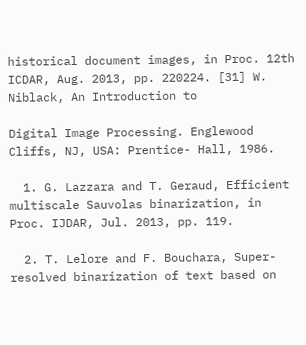historical document images, in Proc. 12th ICDAR, Aug. 2013, pp. 220224. [31] W. Niblack, An Introduction to

Digital Image Processing. Englewood Cliffs, NJ, USA: Prentice- Hall, 1986.

  1. G. Lazzara and T. Geraud, Efficient multiscale Sauvolas binarization, in Proc. IJDAR, Jul. 2013, pp. 119.

  2. T. Lelore and F. Bouchara, Super-resolved binarization of text based on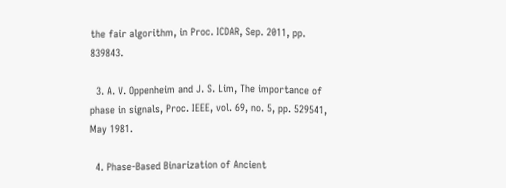the fair algorithm, in Proc. ICDAR, Sep. 2011, pp. 839843.

  3. A. V. Oppenheim and J. S. Lim, The importance of phase in signals, Proc. IEEE, vol. 69, no. 5, pp. 529541, May 1981.

  4. Phase-Based Binarization of Ancient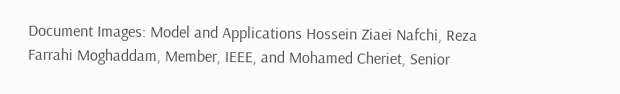Document Images: Model and Applications Hossein Ziaei Nafchi, Reza Farrahi Moghaddam, Member, IEEE, and Mohamed Cheriet, Senior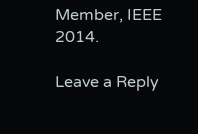Member, IEEE 2014.

Leave a Reply